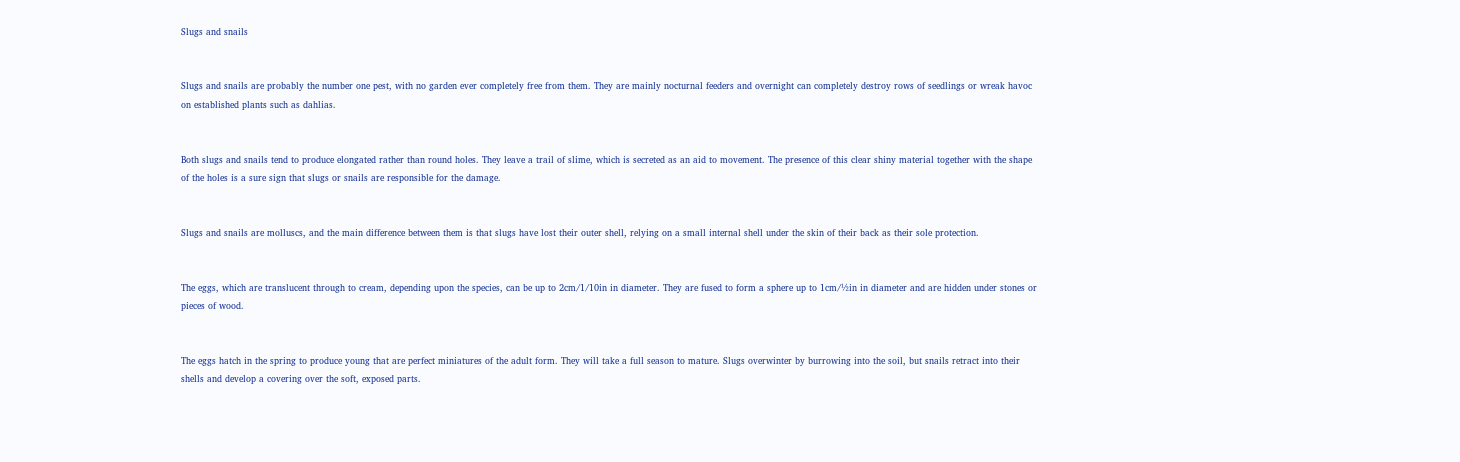Slugs and snails


Slugs and snails are probably the number one pest, with no garden ever completely free from them. They are mainly nocturnal feeders and overnight can completely destroy rows of seedlings or wreak havoc on established plants such as dahlias.


Both slugs and snails tend to produce elongated rather than round holes. They leave a trail of slime, which is secreted as an aid to movement. The presence of this clear shiny material together with the shape of the holes is a sure sign that slugs or snails are responsible for the damage.


Slugs and snails are molluscs, and the main difference between them is that slugs have lost their outer shell, relying on a small internal shell under the skin of their back as their sole protection.


The eggs, which are translucent through to cream, depending upon the species, can be up to 2cm/1⁄10in in diameter. They are fused to form a sphere up to 1cm/½in in diameter and are hidden under stones or pieces of wood.


The eggs hatch in the spring to produce young that are perfect miniatures of the adult form. They will take a full season to mature. Slugs overwinter by burrowing into the soil, but snails retract into their shells and develop a covering over the soft, exposed parts.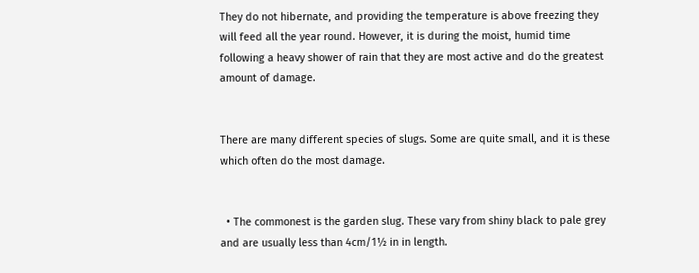They do not hibernate, and providing the temperature is above freezing they will feed all the year round. However, it is during the moist, humid time following a heavy shower of rain that they are most active and do the greatest amount of damage.


There are many different species of slugs. Some are quite small, and it is these which often do the most damage.


  • The commonest is the garden slug. These vary from shiny black to pale grey and are usually less than 4cm/1½ in in length.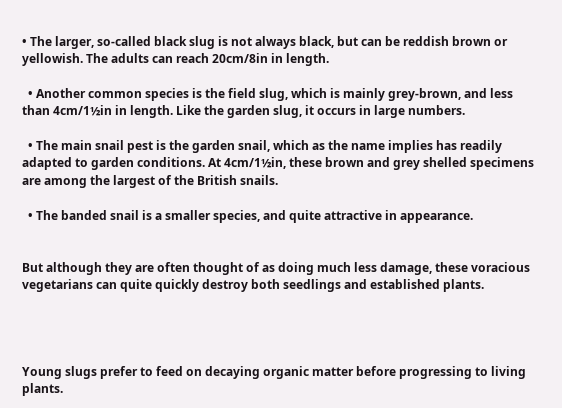• The larger, so-called black slug is not always black, but can be reddish brown or yellowish. The adults can reach 20cm/8in in length.

  • Another common species is the field slug, which is mainly grey-brown, and less than 4cm/1½in in length. Like the garden slug, it occurs in large numbers.

  • The main snail pest is the garden snail, which as the name implies has readily adapted to garden conditions. At 4cm/1½in, these brown and grey shelled specimens are among the largest of the British snails.

  • The banded snail is a smaller species, and quite attractive in appearance.


But although they are often thought of as doing much less damage, these voracious vegetarians can quite quickly destroy both seedlings and established plants.




Young slugs prefer to feed on decaying organic matter before progressing to living plants.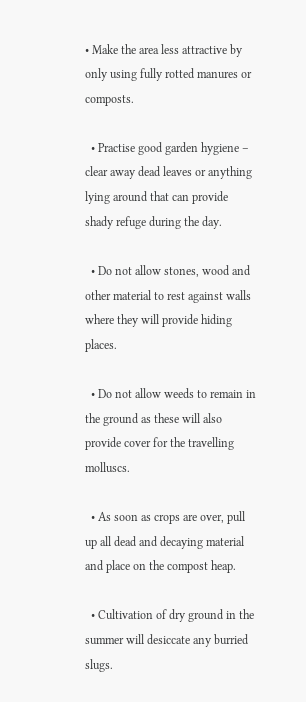• Make the area less attractive by only using fully rotted manures or composts.

  • Practise good garden hygiene – clear away dead leaves or anything lying around that can provide shady refuge during the day.

  • Do not allow stones, wood and other material to rest against walls where they will provide hiding places.

  • Do not allow weeds to remain in the ground as these will also provide cover for the travelling molluscs.

  • As soon as crops are over, pull up all dead and decaying material and place on the compost heap.

  • Cultivation of dry ground in the summer will desiccate any burried slugs.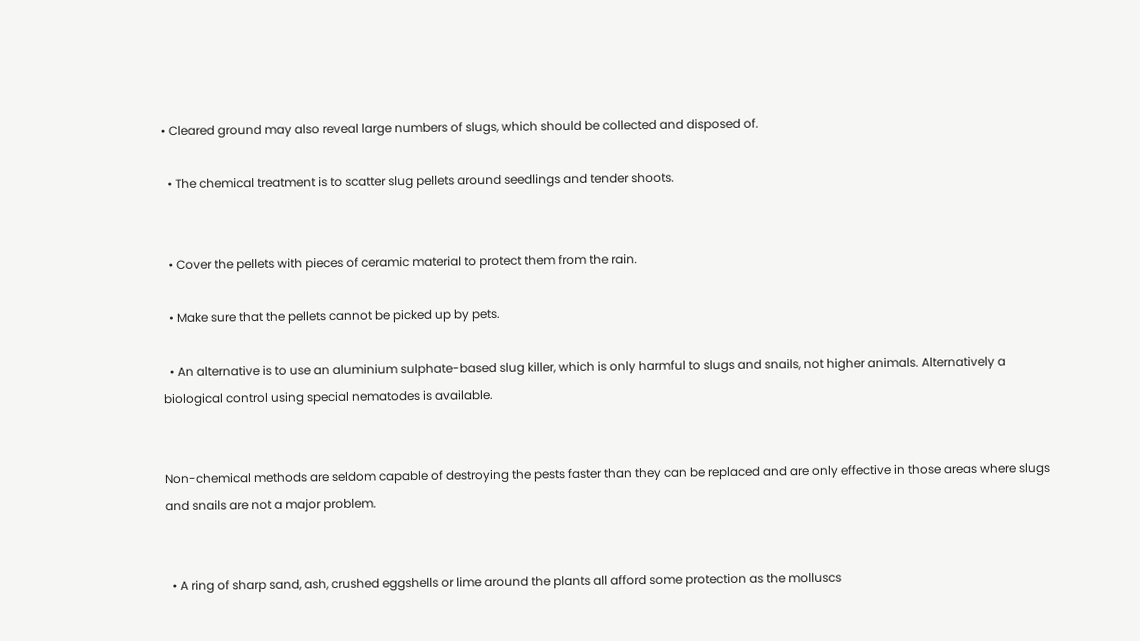• Cleared ground may also reveal large numbers of slugs, which should be collected and disposed of.

  • The chemical treatment is to scatter slug pellets around seedlings and tender shoots.


  • Cover the pellets with pieces of ceramic material to protect them from the rain.

  • Make sure that the pellets cannot be picked up by pets.

  • An alternative is to use an aluminium sulphate-based slug killer, which is only harmful to slugs and snails, not higher animals. Alternatively a biological control using special nematodes is available.


Non-chemical methods are seldom capable of destroying the pests faster than they can be replaced and are only effective in those areas where slugs and snails are not a major problem.


  • A ring of sharp sand, ash, crushed eggshells or lime around the plants all afford some protection as the molluscs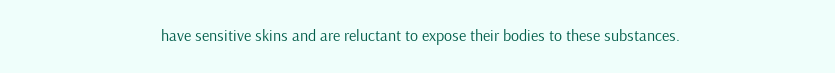have sensitive skins and are reluctant to expose their bodies to these substances.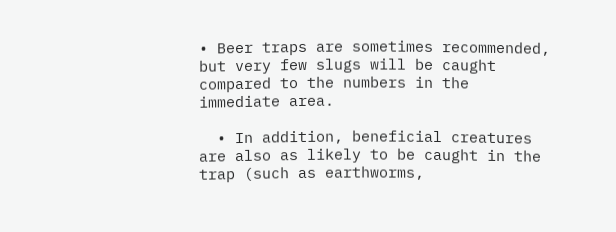• Beer traps are sometimes recommended, but very few slugs will be caught compared to the numbers in the immediate area.

  • In addition, beneficial creatures are also as likely to be caught in the trap (such as earthworms,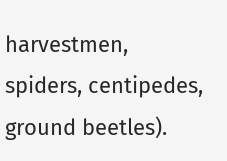harvestmen, spiders, centipedes, ground beetles).